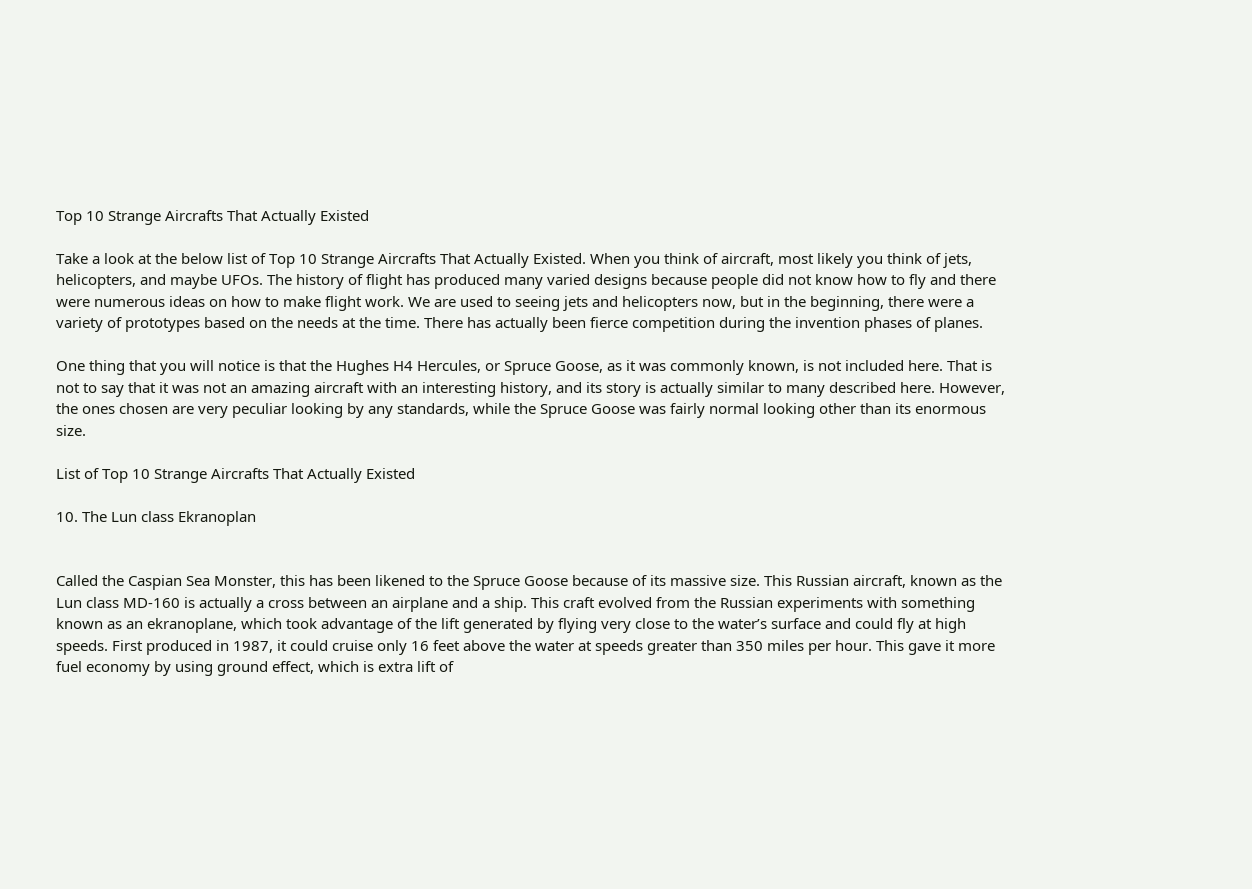Top 10 Strange Aircrafts That Actually Existed

Take a look at the below list of Top 10 Strange Aircrafts That Actually Existed. When you think of aircraft, most likely you think of jets, helicopters, and maybe UFOs. The history of flight has produced many varied designs because people did not know how to fly and there were numerous ideas on how to make flight work. We are used to seeing jets and helicopters now, but in the beginning, there were a variety of prototypes based on the needs at the time. There has actually been fierce competition during the invention phases of planes.

One thing that you will notice is that the Hughes H4 Hercules, or Spruce Goose, as it was commonly known, is not included here. That is not to say that it was not an amazing aircraft with an interesting history, and its story is actually similar to many described here. However, the ones chosen are very peculiar looking by any standards, while the Spruce Goose was fairly normal looking other than its enormous size.

List of Top 10 Strange Aircrafts That Actually Existed

10. The Lun class Ekranoplan


Called the Caspian Sea Monster, this has been likened to the Spruce Goose because of its massive size. This Russian aircraft, known as the Lun class MD-160 is actually a cross between an airplane and a ship. This craft evolved from the Russian experiments with something known as an ekranoplane, which took advantage of the lift generated by flying very close to the water’s surface and could fly at high speeds. First produced in 1987, it could cruise only 16 feet above the water at speeds greater than 350 miles per hour. This gave it more fuel economy by using ground effect, which is extra lift of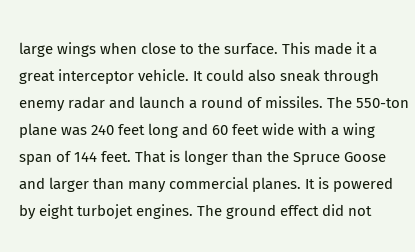large wings when close to the surface. This made it a great interceptor vehicle. It could also sneak through enemy radar and launch a round of missiles. The 550-ton plane was 240 feet long and 60 feet wide with a wing span of 144 feet. That is longer than the Spruce Goose and larger than many commercial planes. It is powered by eight turbojet engines. The ground effect did not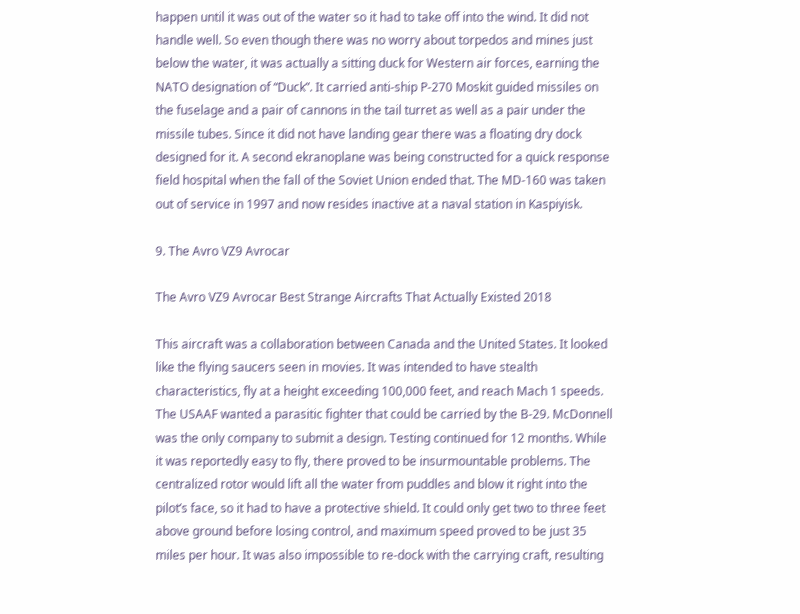happen until it was out of the water so it had to take off into the wind. It did not handle well. So even though there was no worry about torpedos and mines just below the water, it was actually a sitting duck for Western air forces, earning the NATO designation of “Duck”. It carried anti-ship P-270 Moskit guided missiles on the fuselage and a pair of cannons in the tail turret as well as a pair under the missile tubes. Since it did not have landing gear there was a floating dry dock designed for it. A second ekranoplane was being constructed for a quick response field hospital when the fall of the Soviet Union ended that. The MD-160 was taken out of service in 1997 and now resides inactive at a naval station in Kaspiyisk.

9. The Avro VZ9 Avrocar

The Avro VZ9 Avrocar Best Strange Aircrafts That Actually Existed 2018

This aircraft was a collaboration between Canada and the United States. It looked like the flying saucers seen in movies. It was intended to have stealth characteristics, fly at a height exceeding 100,000 feet, and reach Mach 1 speeds. The USAAF wanted a parasitic fighter that could be carried by the B-29. McDonnell was the only company to submit a design. Testing continued for 12 months. While it was reportedly easy to fly, there proved to be insurmountable problems. The centralized rotor would lift all the water from puddles and blow it right into the pilot’s face, so it had to have a protective shield. It could only get two to three feet above ground before losing control, and maximum speed proved to be just 35 miles per hour. It was also impossible to re-dock with the carrying craft, resulting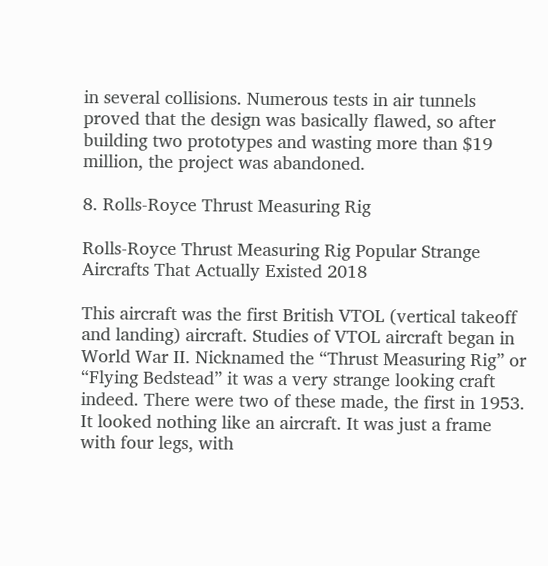in several collisions. Numerous tests in air tunnels proved that the design was basically flawed, so after building two prototypes and wasting more than $19 million, the project was abandoned.

8. Rolls-Royce Thrust Measuring Rig

Rolls-Royce Thrust Measuring Rig Popular Strange Aircrafts That Actually Existed 2018

This aircraft was the first British VTOL (vertical takeoff and landing) aircraft. Studies of VTOL aircraft began in World War II. Nicknamed the “Thrust Measuring Rig” or “Flying Bedstead” it was a very strange looking craft indeed. There were two of these made, the first in 1953. It looked nothing like an aircraft. It was just a frame with four legs, with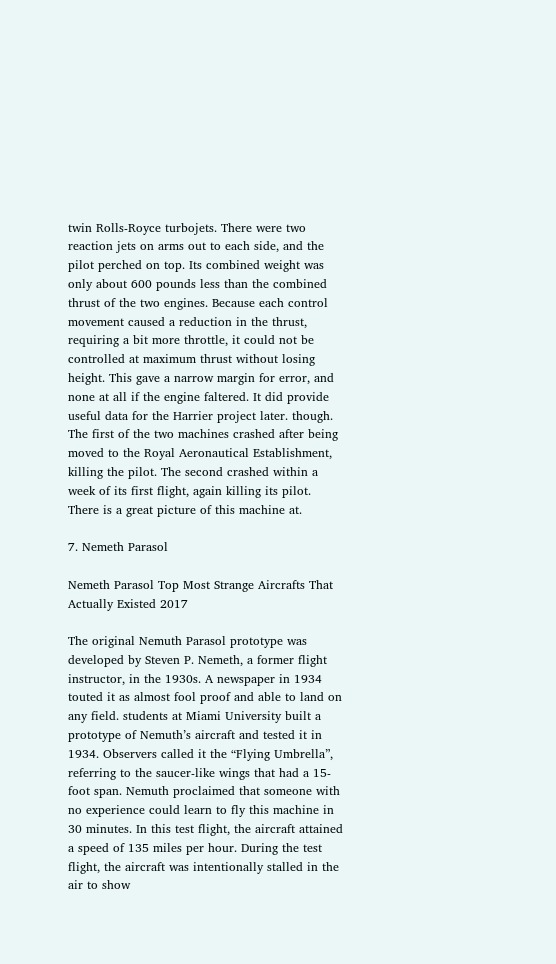twin Rolls-Royce turbojets. There were two reaction jets on arms out to each side, and the pilot perched on top. Its combined weight was only about 600 pounds less than the combined thrust of the two engines. Because each control movement caused a reduction in the thrust, requiring a bit more throttle, it could not be controlled at maximum thrust without losing height. This gave a narrow margin for error, and none at all if the engine faltered. It did provide useful data for the Harrier project later. though. The first of the two machines crashed after being moved to the Royal Aeronautical Establishment, killing the pilot. The second crashed within a week of its first flight, again killing its pilot. There is a great picture of this machine at.

7. Nemeth Parasol

Nemeth Parasol Top Most Strange Aircrafts That Actually Existed 2017

The original Nemuth Parasol prototype was developed by Steven P. Nemeth, a former flight instructor, in the 1930s. A newspaper in 1934 touted it as almost fool proof and able to land on any field. students at Miami University built a prototype of Nemuth’s aircraft and tested it in 1934. Observers called it the “Flying Umbrella”, referring to the saucer-like wings that had a 15-foot span. Nemuth proclaimed that someone with no experience could learn to fly this machine in 30 minutes. In this test flight, the aircraft attained a speed of 135 miles per hour. During the test flight, the aircraft was intentionally stalled in the air to show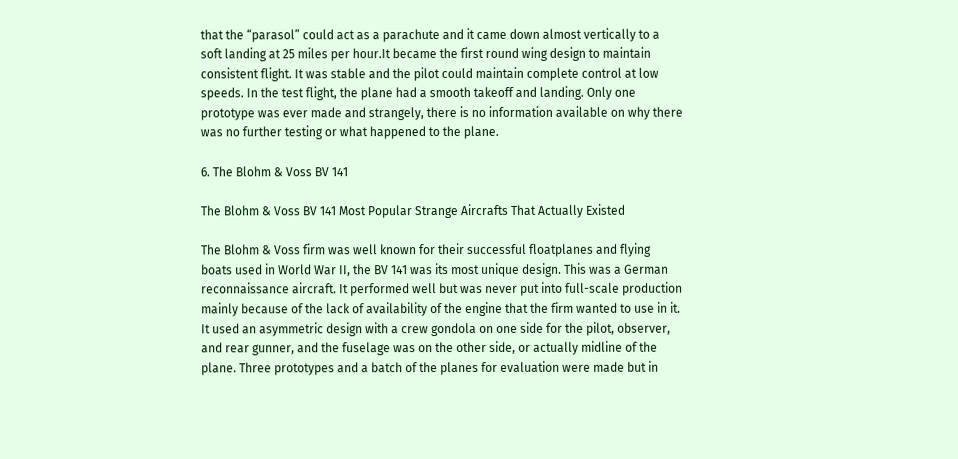that the “parasol” could act as a parachute and it came down almost vertically to a soft landing at 25 miles per hour.It became the first round wing design to maintain consistent flight. It was stable and the pilot could maintain complete control at low speeds. In the test flight, the plane had a smooth takeoff and landing. Only one prototype was ever made and strangely, there is no information available on why there was no further testing or what happened to the plane.

6. The Blohm & Voss BV 141

The Blohm & Voss BV 141 Most Popular Strange Aircrafts That Actually Existed

The Blohm & Voss firm was well known for their successful floatplanes and flying boats used in World War II, the BV 141 was its most unique design. This was a German reconnaissance aircraft. It performed well but was never put into full-scale production mainly because of the lack of availability of the engine that the firm wanted to use in it. It used an asymmetric design with a crew gondola on one side for the pilot, observer, and rear gunner, and the fuselage was on the other side, or actually midline of the plane. Three prototypes and a batch of the planes for evaluation were made but in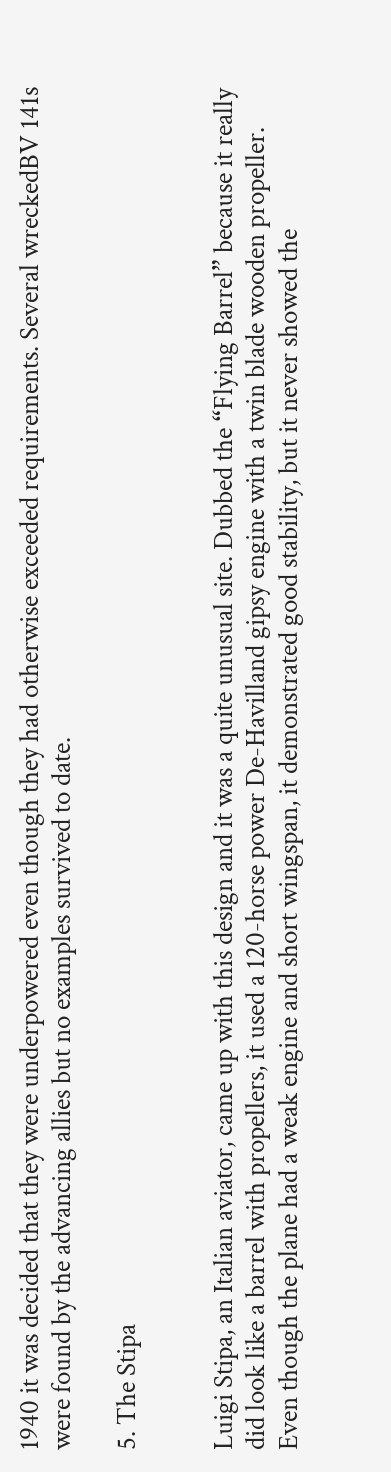1940 it was decided that they were underpowered even though they had otherwise exceeded requirements. Several wreckedBV 141s were found by the advancing allies but no examples survived to date.

5. The Stipa


Luigi Stipa, an Italian aviator, came up with this design and it was a quite unusual site. Dubbed the “Flying Barrel” because it really did look like a barrel with propellers, it used a 120-horse power De-Havilland gipsy engine with a twin blade wooden propeller. Even though the plane had a weak engine and short wingspan, it demonstrated good stability, but it never showed the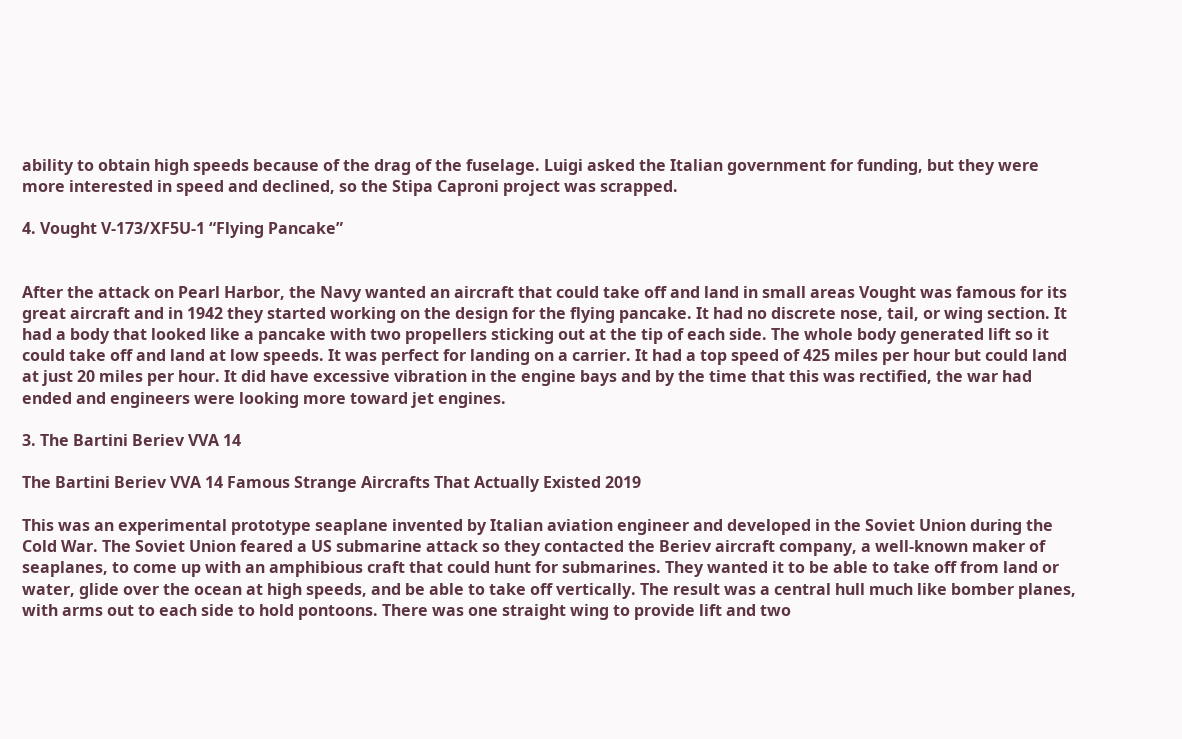ability to obtain high speeds because of the drag of the fuselage. Luigi asked the Italian government for funding, but they were more interested in speed and declined, so the Stipa Caproni project was scrapped.

4. Vought V-173/XF5U-1 “Flying Pancake”


After the attack on Pearl Harbor, the Navy wanted an aircraft that could take off and land in small areas Vought was famous for its great aircraft and in 1942 they started working on the design for the flying pancake. It had no discrete nose, tail, or wing section. It had a body that looked like a pancake with two propellers sticking out at the tip of each side. The whole body generated lift so it could take off and land at low speeds. It was perfect for landing on a carrier. It had a top speed of 425 miles per hour but could land at just 20 miles per hour. It did have excessive vibration in the engine bays and by the time that this was rectified, the war had ended and engineers were looking more toward jet engines.

3. The Bartini Beriev VVA 14

The Bartini Beriev VVA 14 Famous Strange Aircrafts That Actually Existed 2019

This was an experimental prototype seaplane invented by Italian aviation engineer and developed in the Soviet Union during the Cold War. The Soviet Union feared a US submarine attack so they contacted the Beriev aircraft company, a well-known maker of seaplanes, to come up with an amphibious craft that could hunt for submarines. They wanted it to be able to take off from land or water, glide over the ocean at high speeds, and be able to take off vertically. The result was a central hull much like bomber planes, with arms out to each side to hold pontoons. There was one straight wing to provide lift and two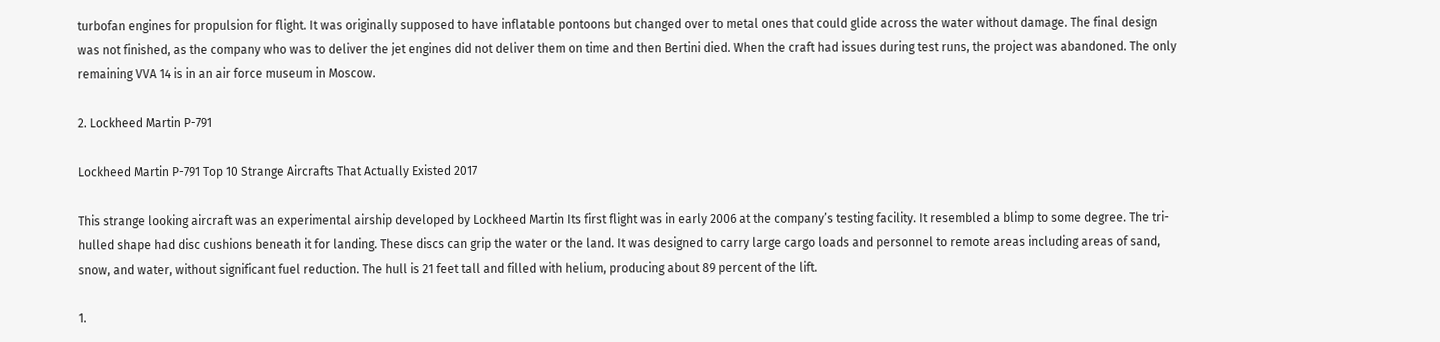turbofan engines for propulsion for flight. It was originally supposed to have inflatable pontoons but changed over to metal ones that could glide across the water without damage. The final design was not finished, as the company who was to deliver the jet engines did not deliver them on time and then Bertini died. When the craft had issues during test runs, the project was abandoned. The only remaining VVA 14 is in an air force museum in Moscow.

2. Lockheed Martin P-791

Lockheed Martin P-791 Top 10 Strange Aircrafts That Actually Existed 2017

This strange looking aircraft was an experimental airship developed by Lockheed Martin Its first flight was in early 2006 at the company’s testing facility. It resembled a blimp to some degree. The tri-hulled shape had disc cushions beneath it for landing. These discs can grip the water or the land. It was designed to carry large cargo loads and personnel to remote areas including areas of sand, snow, and water, without significant fuel reduction. The hull is 21 feet tall and filled with helium, producing about 89 percent of the lift.

1.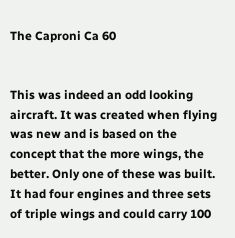The Caproni Ca 60


This was indeed an odd looking aircraft. It was created when flying was new and is based on the concept that the more wings, the better. Only one of these was built. It had four engines and three sets of triple wings and could carry 100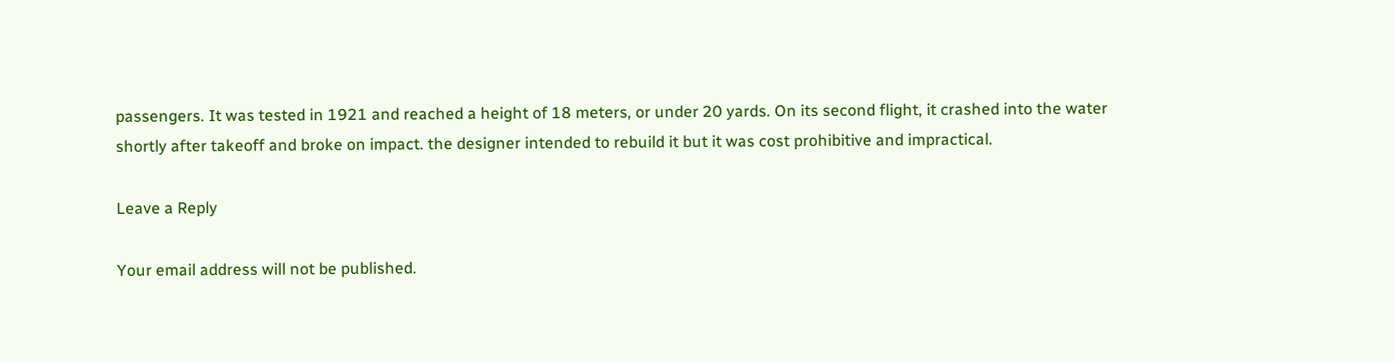passengers. It was tested in 1921 and reached a height of 18 meters, or under 20 yards. On its second flight, it crashed into the water shortly after takeoff and broke on impact. the designer intended to rebuild it but it was cost prohibitive and impractical.

Leave a Reply

Your email address will not be published.